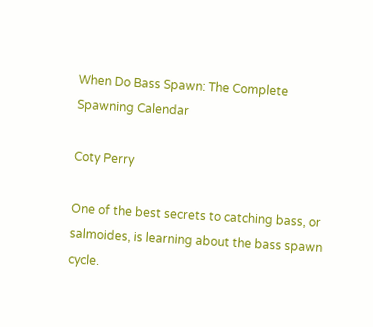When Do Bass Spawn: The Complete Spawning Calendar

Coty Perry

One of the best secrets to catching bass, or salmoides, is learning about the bass spawn cycle.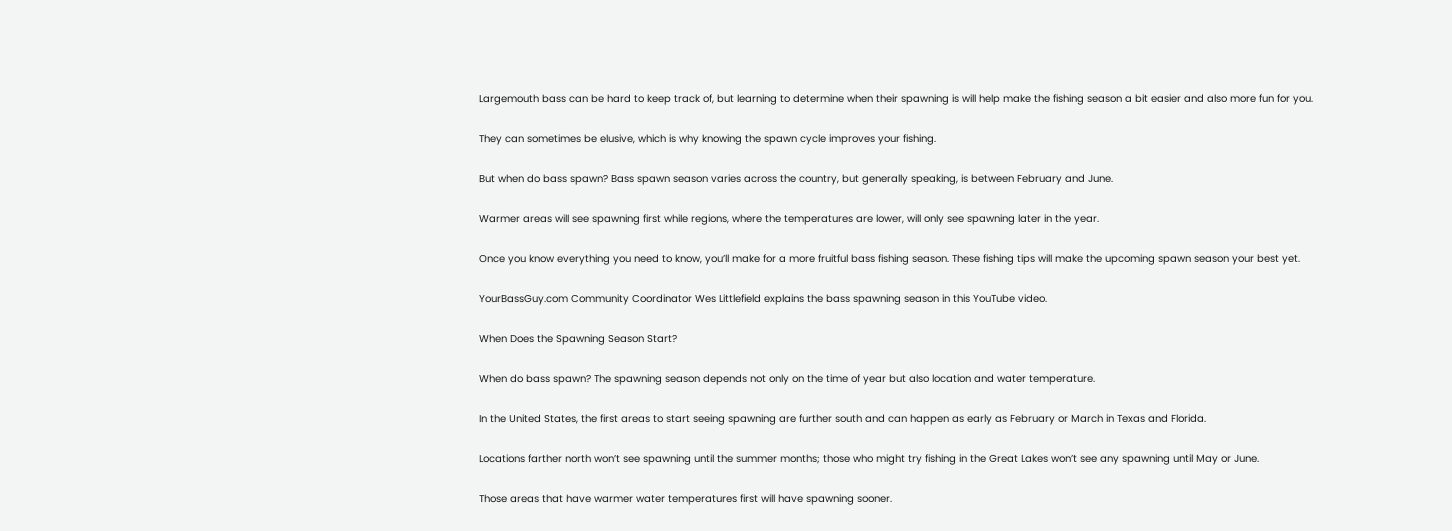Largemouth bass can be hard to keep track of, but learning to determine when their spawning is will help make the fishing season a bit easier and also more fun for you.

They can sometimes be elusive, which is why knowing the spawn cycle improves your fishing.

But when do bass spawn? Bass spawn season varies across the country, but generally speaking, is between February and June.

Warmer areas will see spawning first while regions, where the temperatures are lower, will only see spawning later in the year.

Once you know everything you need to know, you’ll make for a more fruitful bass fishing season. These fishing tips will make the upcoming spawn season your best yet.

YourBassGuy.com Community Coordinator Wes Littlefield explains the bass spawning season in this YouTube video.

When Does the Spawning Season Start?

When do bass spawn? The spawning season depends not only on the time of year but also location and water temperature.

In the United States, the first areas to start seeing spawning are further south and can happen as early as February or March in Texas and Florida.

Locations farther north won’t see spawning until the summer months; those who might try fishing in the Great Lakes won’t see any spawning until May or June.

Those areas that have warmer water temperatures first will have spawning sooner.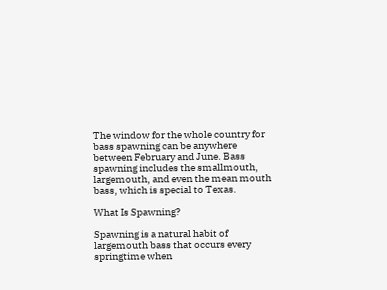The window for the whole country for bass spawning can be anywhere between February and June. Bass spawning includes the smallmouth, largemouth, and even the mean mouth bass, which is special to Texas.

What Is Spawning?

Spawning is a natural habit of largemouth bass that occurs every springtime when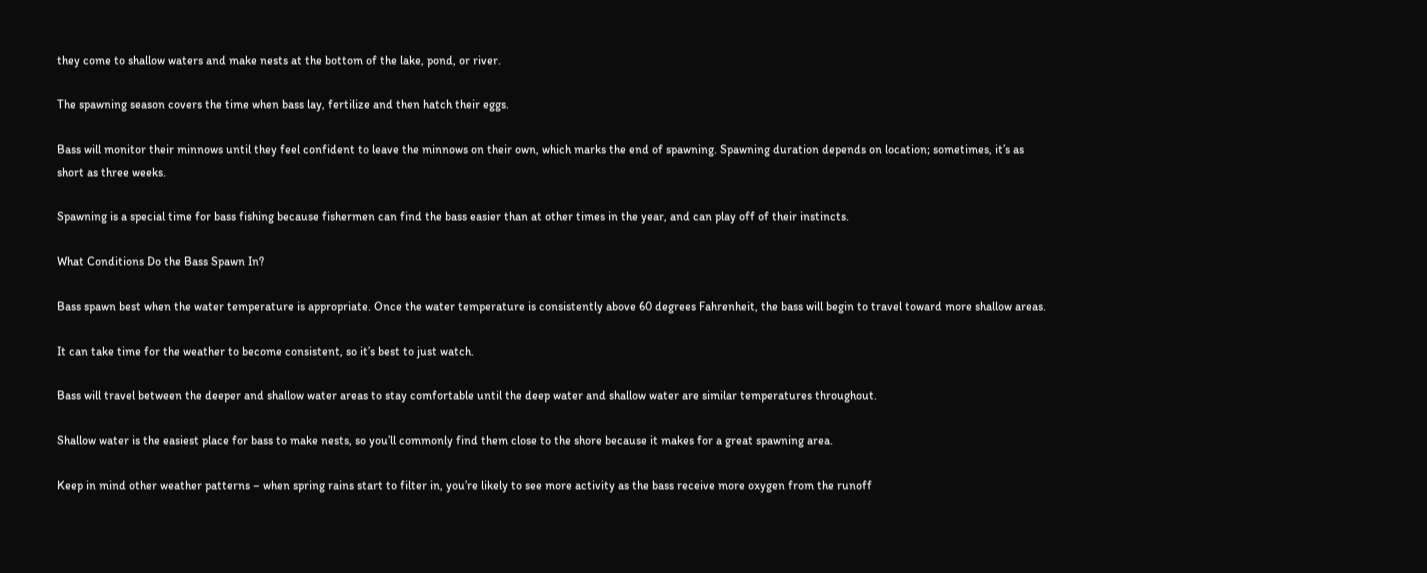they come to shallow waters and make nests at the bottom of the lake, pond, or river.

The spawning season covers the time when bass lay, fertilize and then hatch their eggs.

Bass will monitor their minnows until they feel confident to leave the minnows on their own, which marks the end of spawning. Spawning duration depends on location; sometimes, it’s as short as three weeks.

Spawning is a special time for bass fishing because fishermen can find the bass easier than at other times in the year, and can play off of their instincts.

What Conditions Do the Bass Spawn In?

Bass spawn best when the water temperature is appropriate. Once the water temperature is consistently above 60 degrees Fahrenheit, the bass will begin to travel toward more shallow areas.

It can take time for the weather to become consistent, so it’s best to just watch.

Bass will travel between the deeper and shallow water areas to stay comfortable until the deep water and shallow water are similar temperatures throughout.

Shallow water is the easiest place for bass to make nests, so you’ll commonly find them close to the shore because it makes for a great spawning area.

Keep in mind other weather patterns – when spring rains start to filter in, you’re likely to see more activity as the bass receive more oxygen from the runoff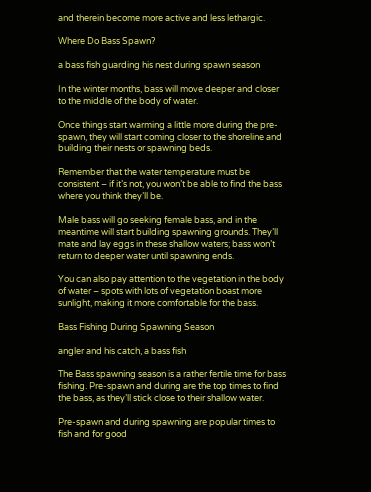and therein become more active and less lethargic.

Where Do Bass Spawn?

a bass fish guarding his nest during spawn season

In the winter months, bass will move deeper and closer to the middle of the body of water.

Once things start warming a little more during the pre-spawn, they will start coming closer to the shoreline and building their nests or spawning beds.

Remember that the water temperature must be consistent – if it’s not, you won’t be able to find the bass where you think they’ll be.

Male bass will go seeking female bass, and in the meantime will start building spawning grounds. They’ll mate and lay eggs in these shallow waters; bass won’t return to deeper water until spawning ends.

You can also pay attention to the vegetation in the body of water – spots with lots of vegetation boast more sunlight, making it more comfortable for the bass.

Bass Fishing During Spawning Season

angler and his catch, a bass fish

The Bass spawning season is a rather fertile time for bass fishing. Pre-spawn and during are the top times to find the bass, as they’ll stick close to their shallow water.

Pre-spawn and during spawning are popular times to fish and for good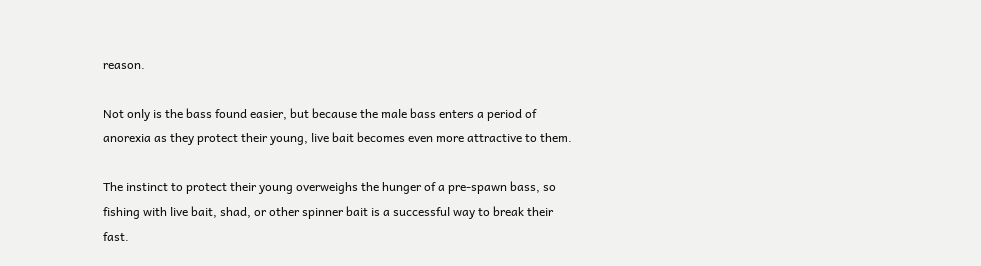reason.

Not only is the bass found easier, but because the male bass enters a period of anorexia as they protect their young, live bait becomes even more attractive to them.

The instinct to protect their young overweighs the hunger of a pre-spawn bass, so fishing with live bait, shad, or other spinner bait is a successful way to break their fast.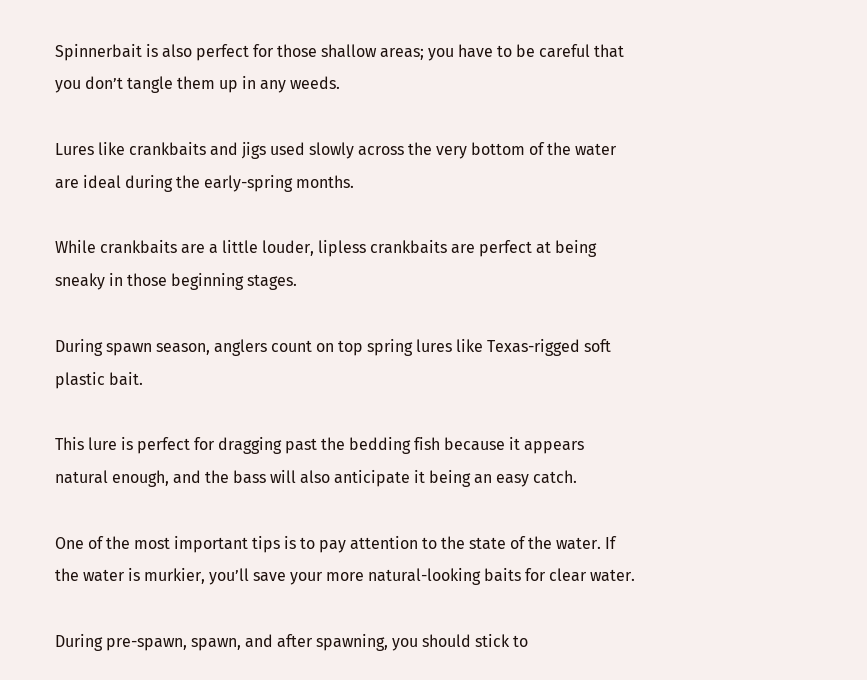Spinnerbait is also perfect for those shallow areas; you have to be careful that you don’t tangle them up in any weeds.

Lures like crankbaits and jigs used slowly across the very bottom of the water are ideal during the early-spring months.

While crankbaits are a little louder, lipless crankbaits are perfect at being sneaky in those beginning stages.

During spawn season, anglers count on top spring lures like Texas-rigged soft plastic bait.

This lure is perfect for dragging past the bedding fish because it appears natural enough, and the bass will also anticipate it being an easy catch.

One of the most important tips is to pay attention to the state of the water. If the water is murkier, you’ll save your more natural-looking baits for clear water.

During pre-spawn, spawn, and after spawning, you should stick to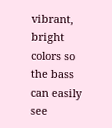vibrant, bright colors so the bass can easily see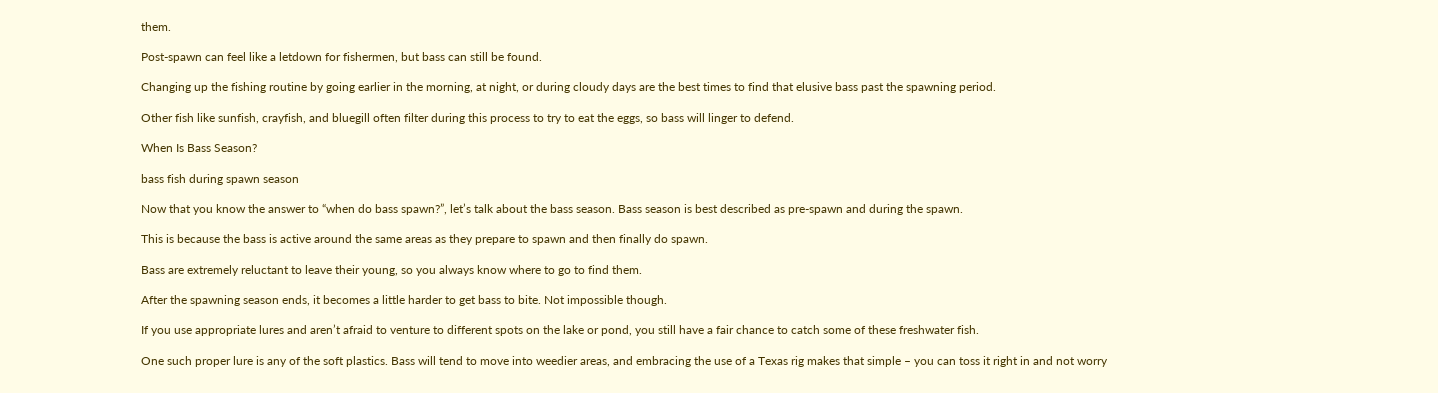them.

Post-spawn can feel like a letdown for fishermen, but bass can still be found.

Changing up the fishing routine by going earlier in the morning, at night, or during cloudy days are the best times to find that elusive bass past the spawning period.

Other fish like sunfish, crayfish, and bluegill often filter during this process to try to eat the eggs, so bass will linger to defend.

When Is Bass Season?

bass fish during spawn season

Now that you know the answer to “when do bass spawn?”, let’s talk about the bass season. Bass season is best described as pre-spawn and during the spawn.

This is because the bass is active around the same areas as they prepare to spawn and then finally do spawn.

Bass are extremely reluctant to leave their young, so you always know where to go to find them.

After the spawning season ends, it becomes a little harder to get bass to bite. Not impossible though.

If you use appropriate lures and aren’t afraid to venture to different spots on the lake or pond, you still have a fair chance to catch some of these freshwater fish.

One such proper lure is any of the soft plastics. Bass will tend to move into weedier areas, and embracing the use of a Texas rig makes that simple – you can toss it right in and not worry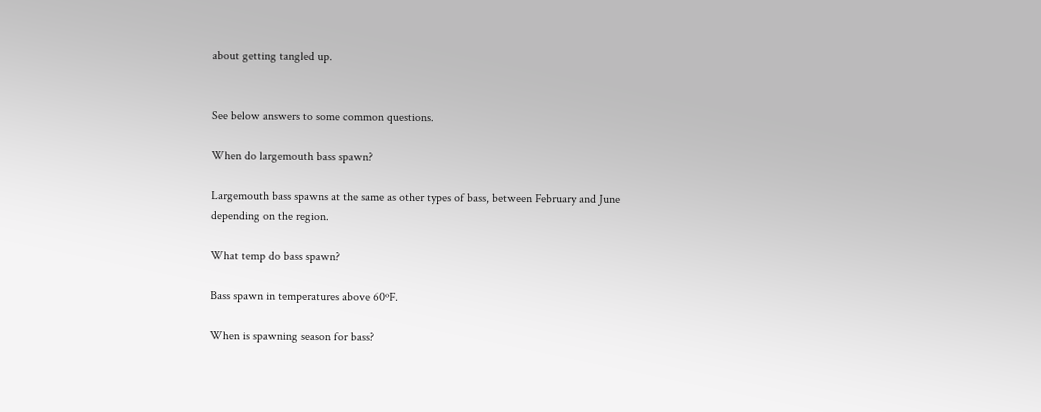about getting tangled up.


See below answers to some common questions.

When do largemouth bass spawn?

Largemouth bass spawns at the same as other types of bass, between February and June depending on the region.

What temp do bass spawn?

Bass spawn in temperatures above 60ºF.

When is spawning season for bass?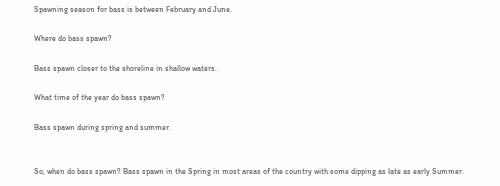Spawning season for bass is between February and June.

Where do bass spawn?

Bass spawn closer to the shoreline in shallow waters.

What time of the year do bass spawn?

Bass spawn during spring and summer.


So, when do bass spawn? Bass spawn in the Spring in most areas of the country with some dipping as late as early Summer.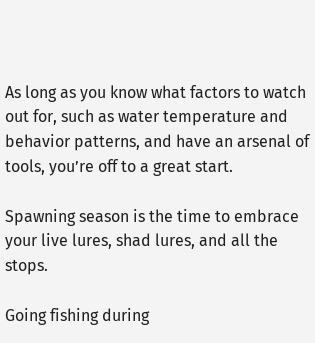As long as you know what factors to watch out for, such as water temperature and behavior patterns, and have an arsenal of tools, you’re off to a great start.

Spawning season is the time to embrace your live lures, shad lures, and all the stops.

Going fishing during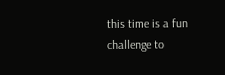this time is a fun challenge to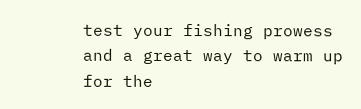test your fishing prowess and a great way to warm up for the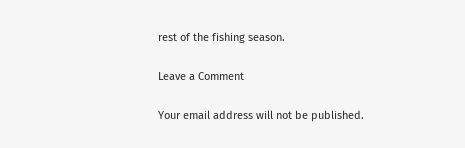rest of the fishing season.

Leave a Comment

Your email address will not be published.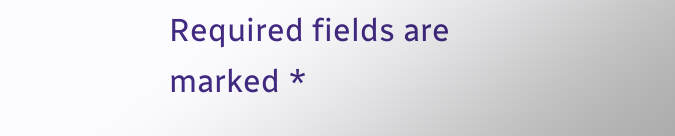Required fields are marked *